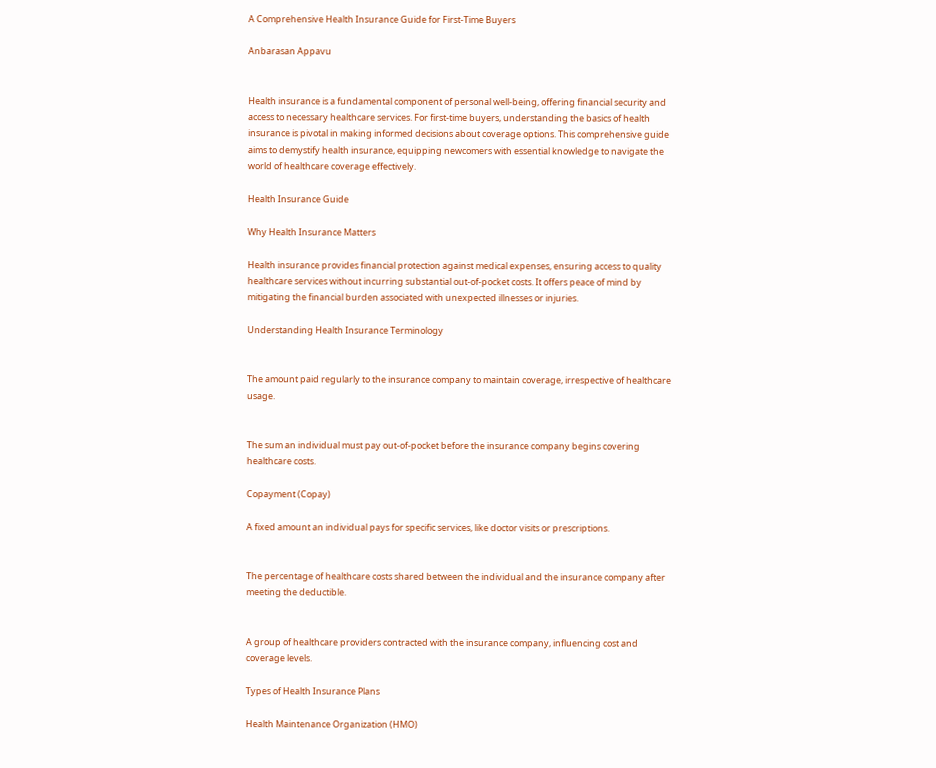A Comprehensive Health Insurance Guide for First-Time Buyers

Anbarasan Appavu


Health insurance is a fundamental component of personal well-being, offering financial security and access to necessary healthcare services. For first-time buyers, understanding the basics of health insurance is pivotal in making informed decisions about coverage options. This comprehensive guide aims to demystify health insurance, equipping newcomers with essential knowledge to navigate the world of healthcare coverage effectively.

Health Insurance Guide

Why Health Insurance Matters

Health insurance provides financial protection against medical expenses, ensuring access to quality healthcare services without incurring substantial out-of-pocket costs. It offers peace of mind by mitigating the financial burden associated with unexpected illnesses or injuries.

Understanding Health Insurance Terminology


The amount paid regularly to the insurance company to maintain coverage, irrespective of healthcare usage.


The sum an individual must pay out-of-pocket before the insurance company begins covering healthcare costs.

Copayment (Copay)

A fixed amount an individual pays for specific services, like doctor visits or prescriptions.


The percentage of healthcare costs shared between the individual and the insurance company after meeting the deductible.


A group of healthcare providers contracted with the insurance company, influencing cost and coverage levels.

Types of Health Insurance Plans

Health Maintenance Organization (HMO)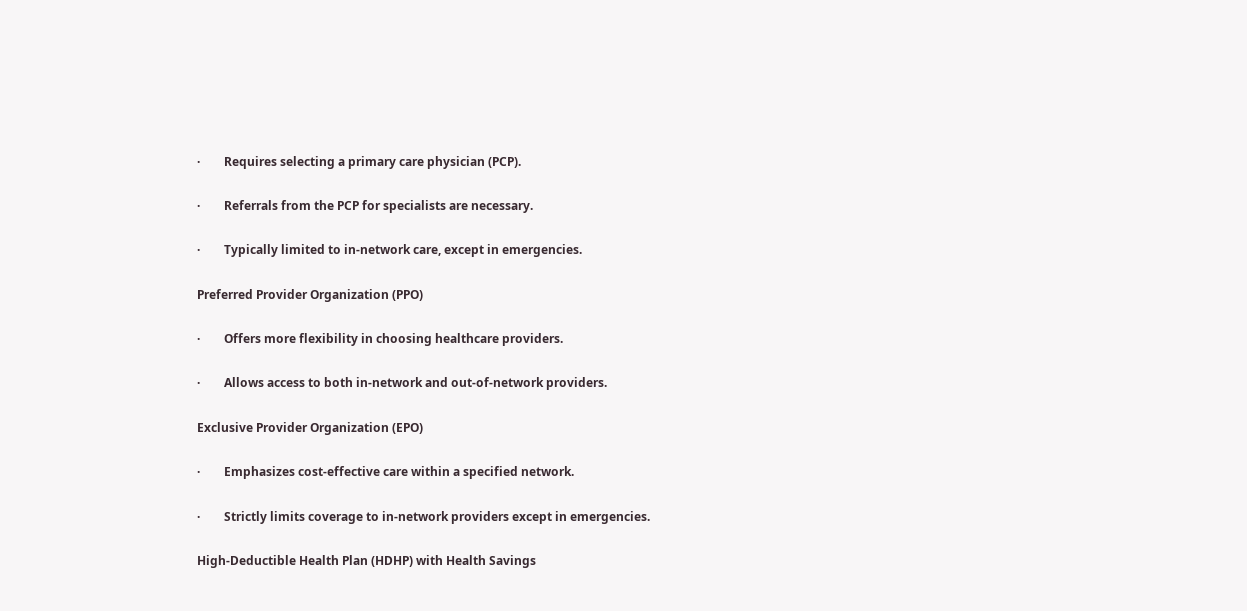·        Requires selecting a primary care physician (PCP).

·        Referrals from the PCP for specialists are necessary.

·        Typically limited to in-network care, except in emergencies.

Preferred Provider Organization (PPO)

·        Offers more flexibility in choosing healthcare providers.

·        Allows access to both in-network and out-of-network providers.

Exclusive Provider Organization (EPO)

·        Emphasizes cost-effective care within a specified network.

·        Strictly limits coverage to in-network providers except in emergencies.

High-Deductible Health Plan (HDHP) with Health Savings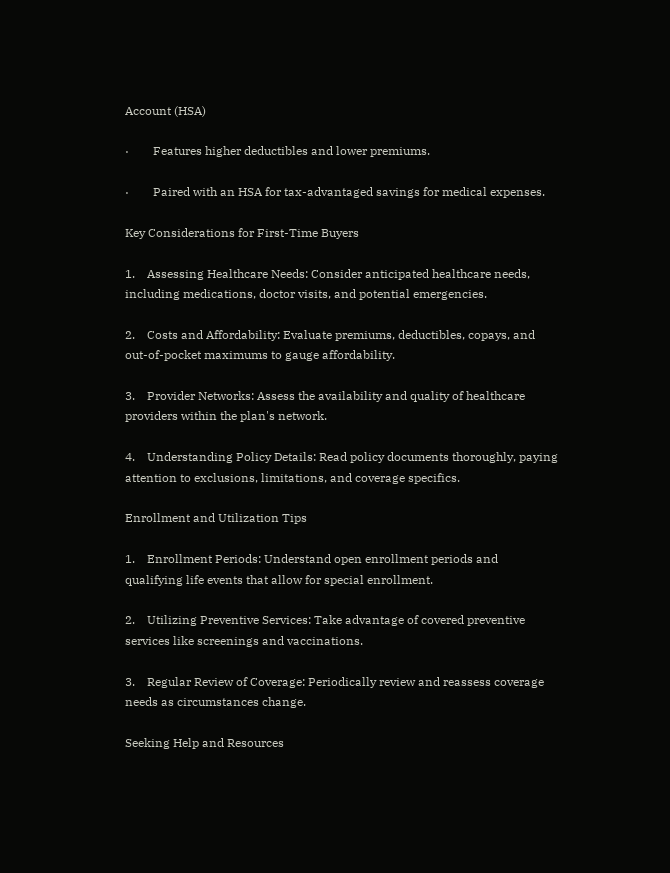Account (HSA)

·        Features higher deductibles and lower premiums.

·        Paired with an HSA for tax-advantaged savings for medical expenses.

Key Considerations for First-Time Buyers

1.    Assessing Healthcare Needs: Consider anticipated healthcare needs, including medications, doctor visits, and potential emergencies.

2.    Costs and Affordability: Evaluate premiums, deductibles, copays, and out-of-pocket maximums to gauge affordability.

3.    Provider Networks: Assess the availability and quality of healthcare providers within the plan's network.

4.    Understanding Policy Details: Read policy documents thoroughly, paying attention to exclusions, limitations, and coverage specifics.

Enrollment and Utilization Tips

1.    Enrollment Periods: Understand open enrollment periods and qualifying life events that allow for special enrollment.

2.    Utilizing Preventive Services: Take advantage of covered preventive services like screenings and vaccinations.

3.    Regular Review of Coverage: Periodically review and reassess coverage needs as circumstances change.

Seeking Help and Resources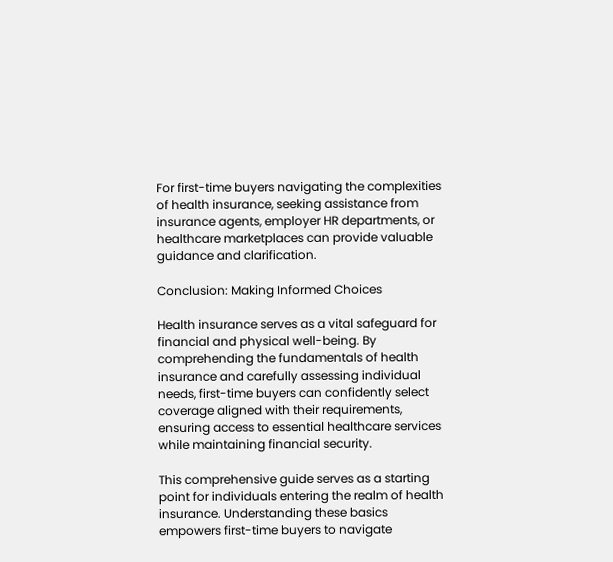For first-time buyers navigating the complexities of health insurance, seeking assistance from insurance agents, employer HR departments, or healthcare marketplaces can provide valuable guidance and clarification.

Conclusion: Making Informed Choices

Health insurance serves as a vital safeguard for financial and physical well-being. By comprehending the fundamentals of health insurance and carefully assessing individual needs, first-time buyers can confidently select coverage aligned with their requirements, ensuring access to essential healthcare services while maintaining financial security.

This comprehensive guide serves as a starting point for individuals entering the realm of health insurance. Understanding these basics empowers first-time buyers to navigate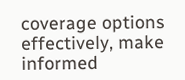coverage options effectively, make informed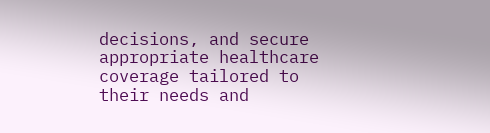decisions, and secure appropriate healthcare coverage tailored to their needs and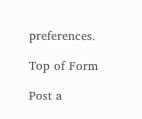preferences.

Top of Form

Post a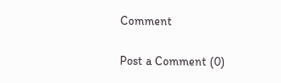Comment

Post a Comment (0)